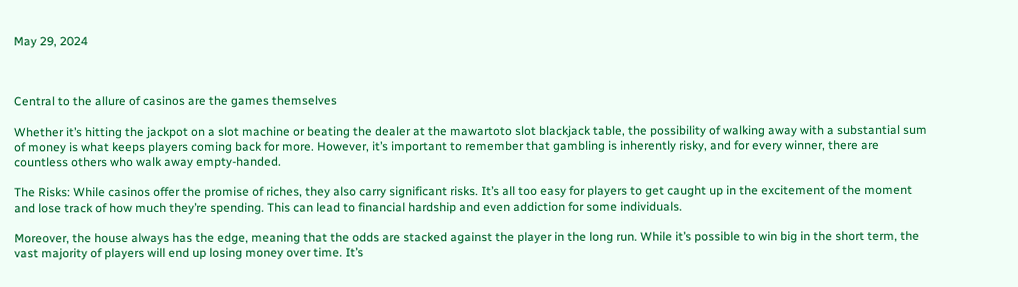May 29, 2024



Central to the allure of casinos are the games themselves

Whether it’s hitting the jackpot on a slot machine or beating the dealer at the mawartoto slot blackjack table, the possibility of walking away with a substantial sum of money is what keeps players coming back for more. However, it’s important to remember that gambling is inherently risky, and for every winner, there are countless others who walk away empty-handed.

The Risks: While casinos offer the promise of riches, they also carry significant risks. It’s all too easy for players to get caught up in the excitement of the moment and lose track of how much they’re spending. This can lead to financial hardship and even addiction for some individuals.

Moreover, the house always has the edge, meaning that the odds are stacked against the player in the long run. While it’s possible to win big in the short term, the vast majority of players will end up losing money over time. It’s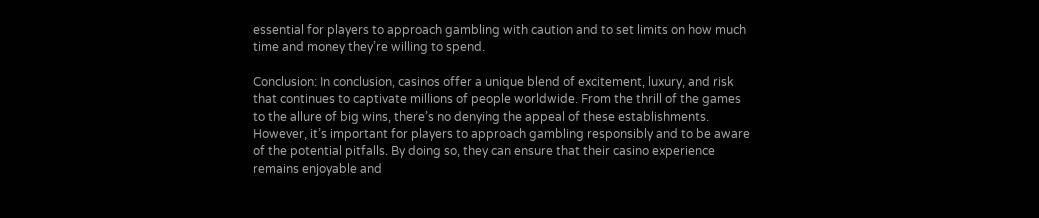essential for players to approach gambling with caution and to set limits on how much time and money they’re willing to spend.

Conclusion: In conclusion, casinos offer a unique blend of excitement, luxury, and risk that continues to captivate millions of people worldwide. From the thrill of the games to the allure of big wins, there’s no denying the appeal of these establishments. However, it’s important for players to approach gambling responsibly and to be aware of the potential pitfalls. By doing so, they can ensure that their casino experience remains enjoyable and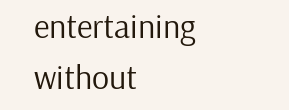entertaining without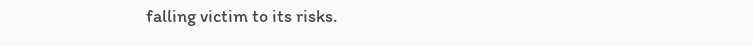falling victim to its risks.